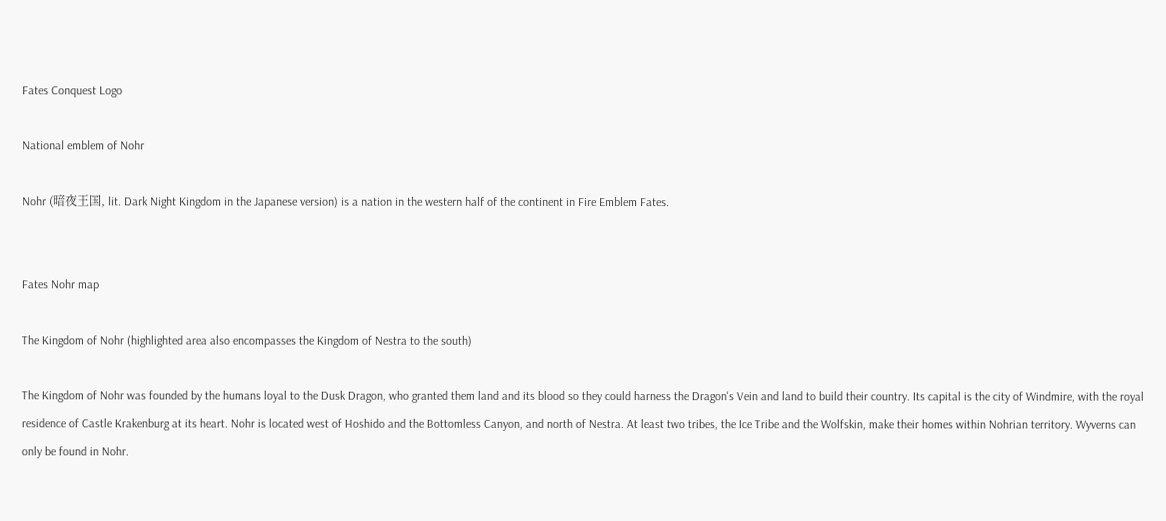Fates Conquest Logo

National emblem of Nohr

Nohr (暗夜王国, lit. Dark Night Kingdom in the Japanese version) is a nation in the western half of the continent in Fire Emblem Fates.


Fates Nohr map

The Kingdom of Nohr (highlighted area also encompasses the Kingdom of Nestra to the south)

The Kingdom of Nohr was founded by the humans loyal to the Dusk Dragon, who granted them land and its blood so they could harness the Dragon's Vein and land to build their country. Its capital is the city of Windmire, with the royal residence of Castle Krakenburg at its heart. Nohr is located west of Hoshido and the Bottomless Canyon, and north of Nestra. At least two tribes, the Ice Tribe and the Wolfskin, make their homes within Nohrian territory. Wyverns can only be found in Nohr.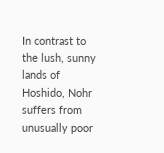In contrast to the lush, sunny lands of Hoshido, Nohr suffers from unusually poor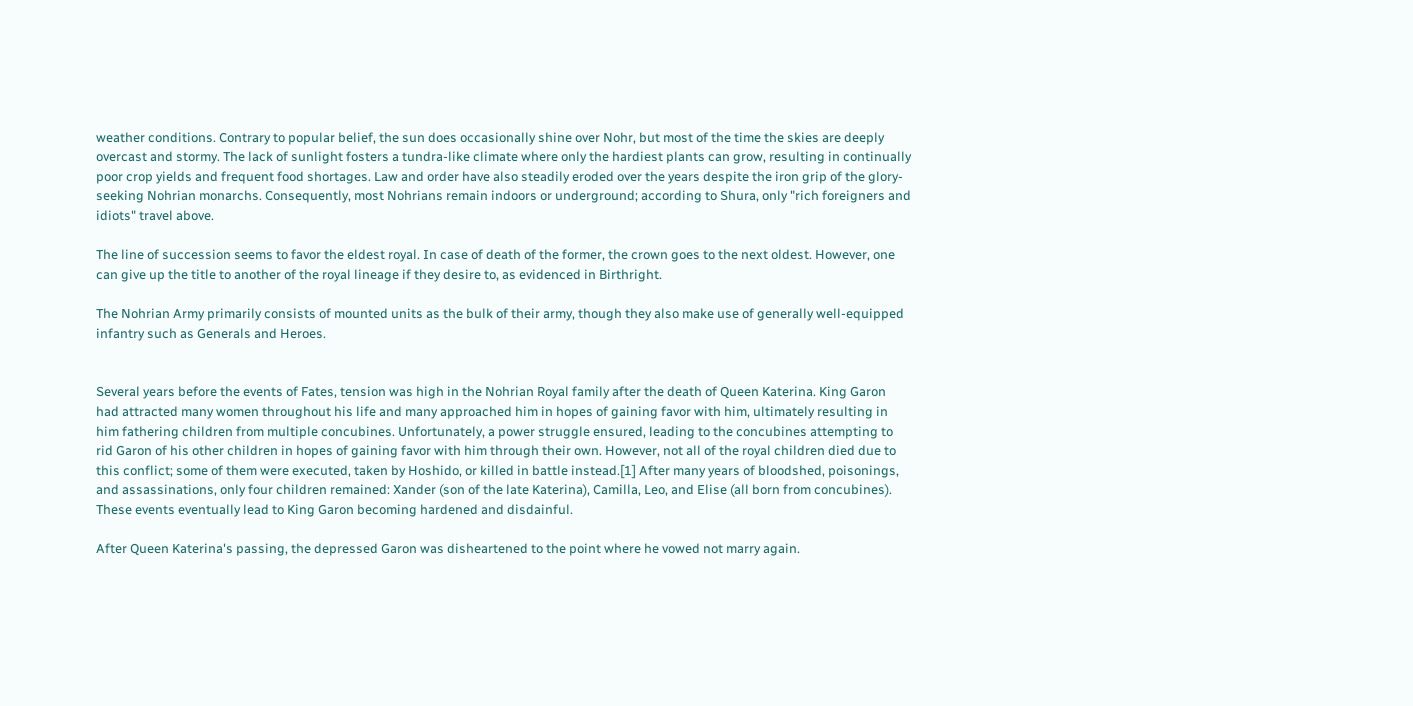weather conditions. Contrary to popular belief, the sun does occasionally shine over Nohr, but most of the time the skies are deeply overcast and stormy. The lack of sunlight fosters a tundra-like climate where only the hardiest plants can grow, resulting in continually poor crop yields and frequent food shortages. Law and order have also steadily eroded over the years despite the iron grip of the glory-seeking Nohrian monarchs. Consequently, most Nohrians remain indoors or underground; according to Shura, only "rich foreigners and idiots" travel above.

The line of succession seems to favor the eldest royal. In case of death of the former, the crown goes to the next oldest. However, one can give up the title to another of the royal lineage if they desire to, as evidenced in Birthright.

The Nohrian Army primarily consists of mounted units as the bulk of their army, though they also make use of generally well-equipped infantry such as Generals and Heroes.


Several years before the events of Fates, tension was high in the Nohrian Royal family after the death of Queen Katerina. King Garon had attracted many women throughout his life and many approached him in hopes of gaining favor with him, ultimately resulting in him fathering children from multiple concubines. Unfortunately, a power struggle ensured, leading to the concubines attempting to rid Garon of his other children in hopes of gaining favor with him through their own. However, not all of the royal children died due to this conflict; some of them were executed, taken by Hoshido, or killed in battle instead.[1] After many years of bloodshed, poisonings, and assassinations, only four children remained: Xander (son of the late Katerina), Camilla, Leo, and Elise (all born from concubines). These events eventually lead to King Garon becoming hardened and disdainful.

After Queen Katerina's passing, the depressed Garon was disheartened to the point where he vowed not marry again.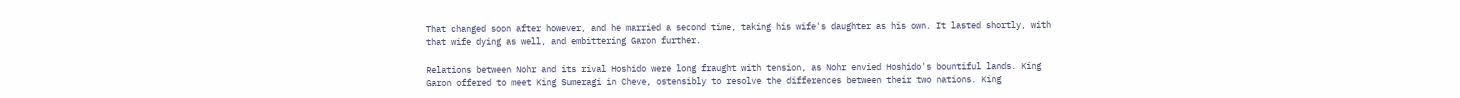That changed soon after however, and he married a second time, taking his wife's daughter as his own. It lasted shortly, with that wife dying as well, and embittering Garon further.

Relations between Nohr and its rival Hoshido were long fraught with tension, as Nohr envied Hoshido's bountiful lands. King Garon offered to meet King Sumeragi in Cheve, ostensibly to resolve the differences between their two nations. King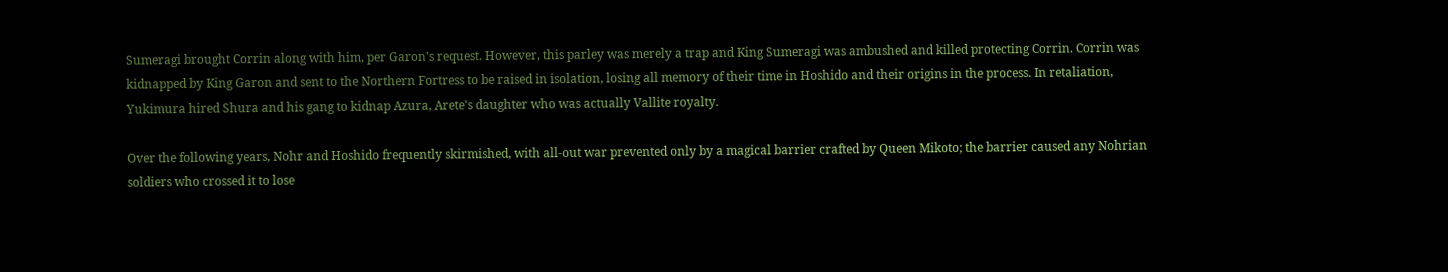Sumeragi brought Corrin along with him, per Garon's request. However, this parley was merely a trap and King Sumeragi was ambushed and killed protecting Corrin. Corrin was kidnapped by King Garon and sent to the Northern Fortress to be raised in isolation, losing all memory of their time in Hoshido and their origins in the process. In retaliation, Yukimura hired Shura and his gang to kidnap Azura, Arete's daughter who was actually Vallite royalty.

Over the following years, Nohr and Hoshido frequently skirmished, with all-out war prevented only by a magical barrier crafted by Queen Mikoto; the barrier caused any Nohrian soldiers who crossed it to lose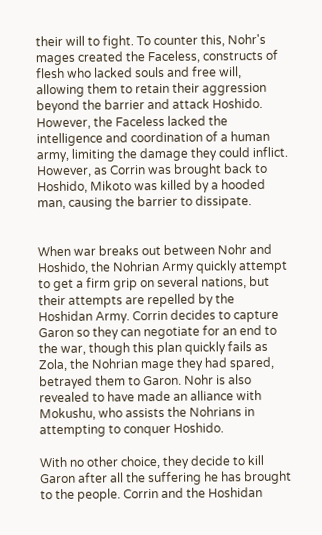their will to fight. To counter this, Nohr's mages created the Faceless, constructs of flesh who lacked souls and free will, allowing them to retain their aggression beyond the barrier and attack Hoshido. However, the Faceless lacked the intelligence and coordination of a human army, limiting the damage they could inflict. However, as Corrin was brought back to Hoshido, Mikoto was killed by a hooded man, causing the barrier to dissipate.


When war breaks out between Nohr and Hoshido, the Nohrian Army quickly attempt to get a firm grip on several nations, but their attempts are repelled by the Hoshidan Army. Corrin decides to capture Garon so they can negotiate for an end to the war, though this plan quickly fails as Zola, the Nohrian mage they had spared, betrayed them to Garon. Nohr is also revealed to have made an alliance with Mokushu, who assists the Nohrians in attempting to conquer Hoshido.

With no other choice, they decide to kill Garon after all the suffering he has brought to the people. Corrin and the Hoshidan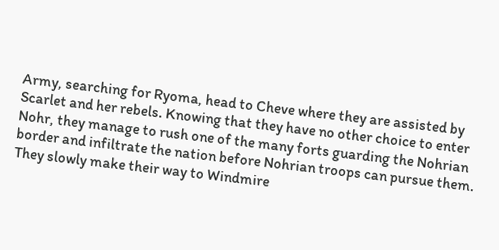Army, searching for Ryoma, head to Cheve where they are assisted by Scarlet and her rebels. Knowing that they have no other choice to enter Nohr, they manage to rush one of the many forts guarding the Nohrian border and infiltrate the nation before Nohrian troops can pursue them. They slowly make their way to Windmire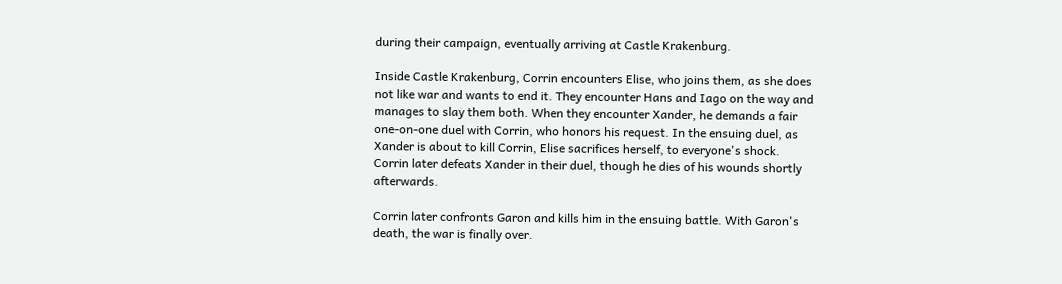during their campaign, eventually arriving at Castle Krakenburg.

Inside Castle Krakenburg, Corrin encounters Elise, who joins them, as she does not like war and wants to end it. They encounter Hans and Iago on the way and manages to slay them both. When they encounter Xander, he demands a fair one-on-one duel with Corrin, who honors his request. In the ensuing duel, as Xander is about to kill Corrin, Elise sacrifices herself, to everyone's shock. Corrin later defeats Xander in their duel, though he dies of his wounds shortly afterwards.

Corrin later confronts Garon and kills him in the ensuing battle. With Garon's death, the war is finally over.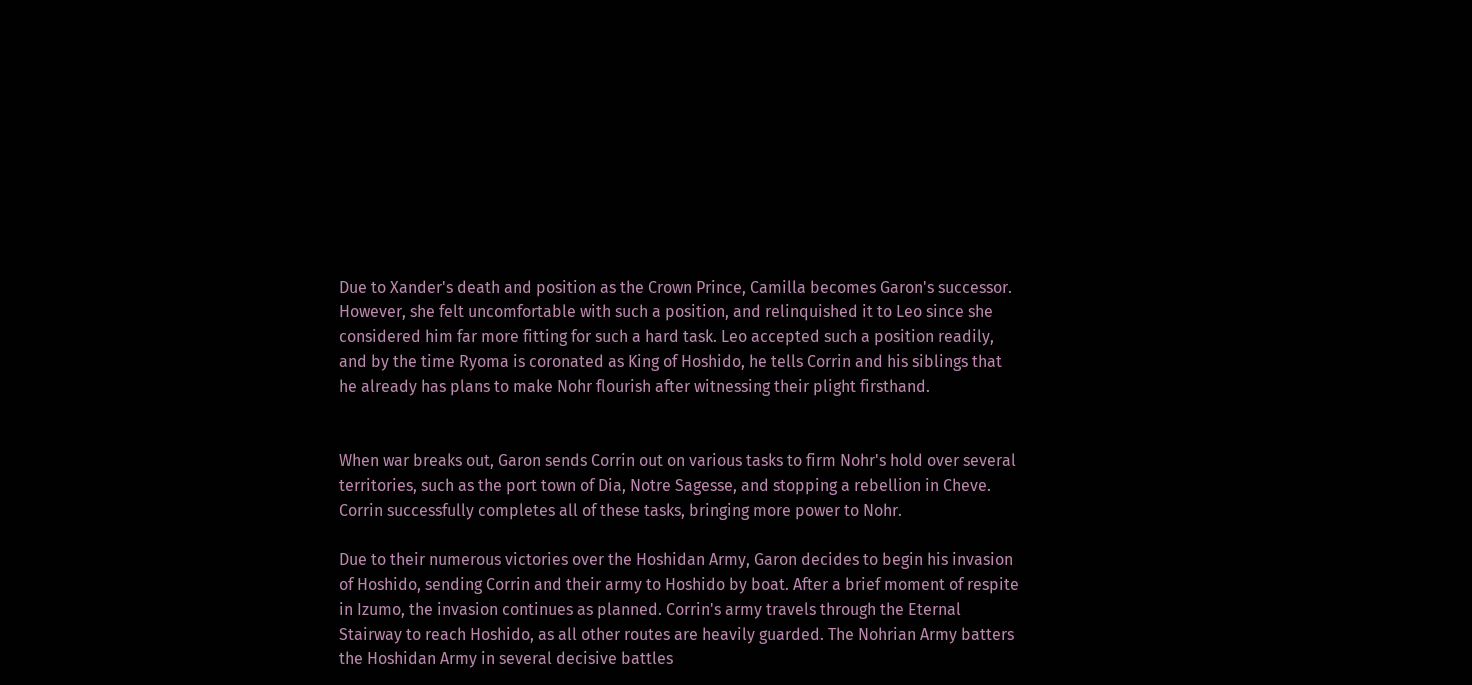Due to Xander's death and position as the Crown Prince, Camilla becomes Garon's successor. However, she felt uncomfortable with such a position, and relinquished it to Leo since she considered him far more fitting for such a hard task. Leo accepted such a position readily, and by the time Ryoma is coronated as King of Hoshido, he tells Corrin and his siblings that he already has plans to make Nohr flourish after witnessing their plight firsthand.


When war breaks out, Garon sends Corrin out on various tasks to firm Nohr's hold over several territories, such as the port town of Dia, Notre Sagesse, and stopping a rebellion in Cheve. Corrin successfully completes all of these tasks, bringing more power to Nohr.

Due to their numerous victories over the Hoshidan Army, Garon decides to begin his invasion of Hoshido, sending Corrin and their army to Hoshido by boat. After a brief moment of respite in Izumo, the invasion continues as planned. Corrin's army travels through the Eternal Stairway to reach Hoshido, as all other routes are heavily guarded. The Nohrian Army batters the Hoshidan Army in several decisive battles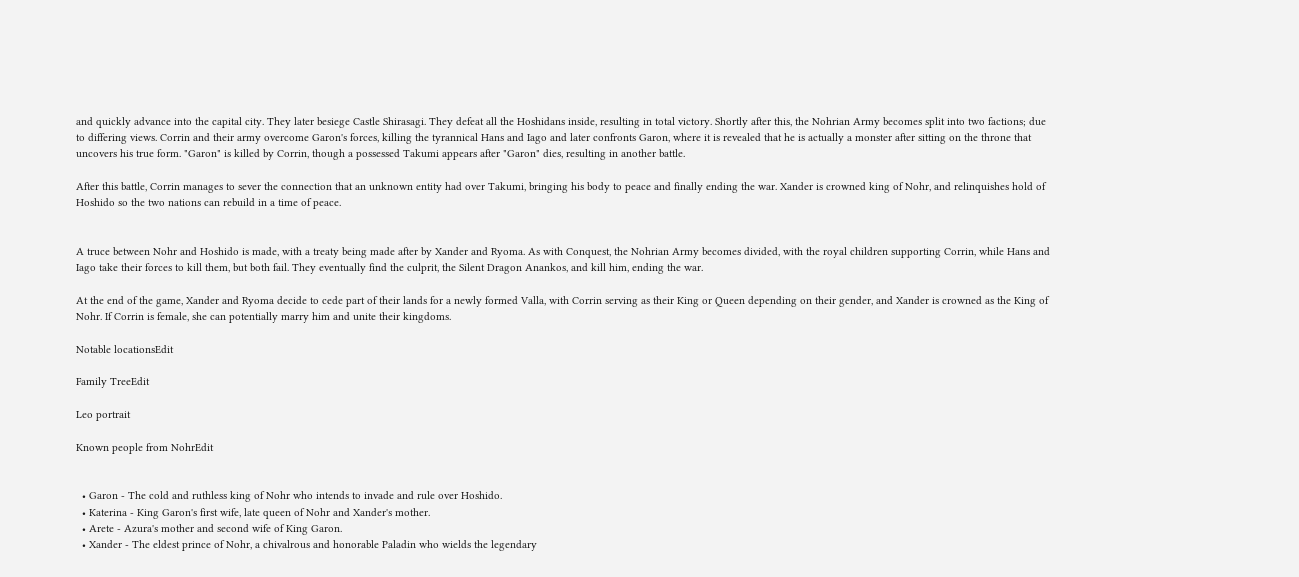and quickly advance into the capital city. They later besiege Castle Shirasagi. They defeat all the Hoshidans inside, resulting in total victory. Shortly after this, the Nohrian Army becomes split into two factions; due to differing views. Corrin and their army overcome Garon's forces, killing the tyrannical Hans and Iago and later confronts Garon, where it is revealed that he is actually a monster after sitting on the throne that uncovers his true form. "Garon" is killed by Corrin, though a possessed Takumi appears after "Garon" dies, resulting in another battle.

After this battle, Corrin manages to sever the connection that an unknown entity had over Takumi, bringing his body to peace and finally ending the war. Xander is crowned king of Nohr, and relinquishes hold of Hoshido so the two nations can rebuild in a time of peace.


A truce between Nohr and Hoshido is made, with a treaty being made after by Xander and Ryoma. As with Conquest, the Nohrian Army becomes divided, with the royal children supporting Corrin, while Hans and Iago take their forces to kill them, but both fail. They eventually find the culprit, the Silent Dragon Anankos, and kill him, ending the war.

At the end of the game, Xander and Ryoma decide to cede part of their lands for a newly formed Valla, with Corrin serving as their King or Queen depending on their gender, and Xander is crowned as the King of Nohr. If Corrin is female, she can potentially marry him and unite their kingdoms.

Notable locationsEdit

Family TreeEdit

Leo portrait

Known people from NohrEdit


  • Garon - The cold and ruthless king of Nohr who intends to invade and rule over Hoshido.
  • Katerina - King Garon's first wife, late queen of Nohr and Xander's mother.
  • Arete - Azura's mother and second wife of King Garon.
  • Xander - The eldest prince of Nohr, a chivalrous and honorable Paladin who wields the legendary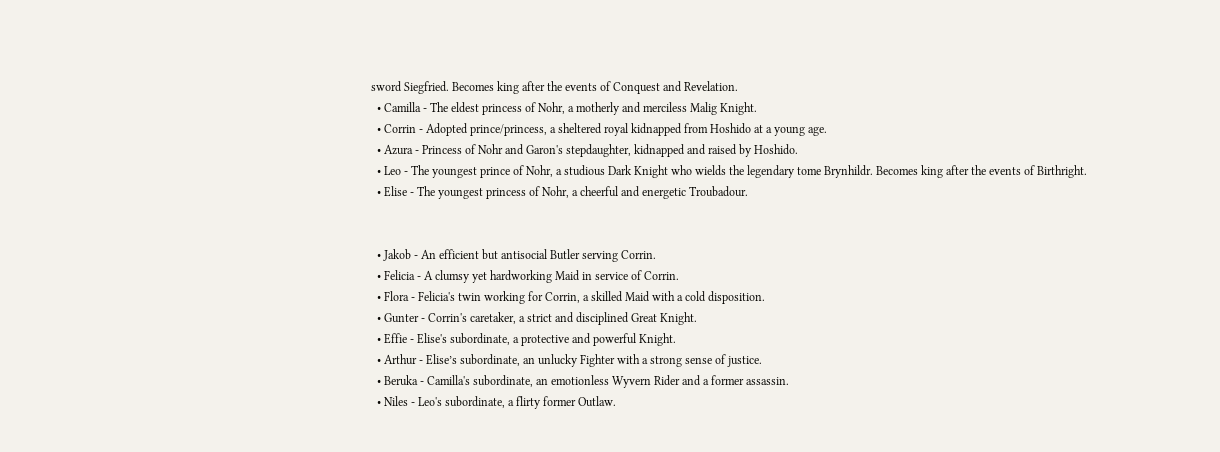sword Siegfried. Becomes king after the events of Conquest and Revelation.
  • Camilla - The eldest princess of Nohr, a motherly and merciless Malig Knight.
  • Corrin - Adopted prince/princess, a sheltered royal kidnapped from Hoshido at a young age.
  • Azura - Princess of Nohr and Garon's stepdaughter, kidnapped and raised by Hoshido.
  • Leo - The youngest prince of Nohr, a studious Dark Knight who wields the legendary tome Brynhildr. Becomes king after the events of Birthright.
  • Elise - The youngest princess of Nohr, a cheerful and energetic Troubadour.


  • Jakob - An efficient but antisocial Butler serving Corrin.
  • Felicia - A clumsy yet hardworking Maid in service of Corrin.
  • Flora - Felicia's twin working for Corrin, a skilled Maid with a cold disposition.
  • Gunter - Corrin's caretaker, a strict and disciplined Great Knight.
  • Effie - Elise's subordinate, a protective and powerful Knight.
  • Arthur - Elise’s subordinate, an unlucky Fighter with a strong sense of justice.
  • Beruka - Camilla's subordinate, an emotionless Wyvern Rider and a former assassin.
  • Niles - Leo's subordinate, a flirty former Outlaw.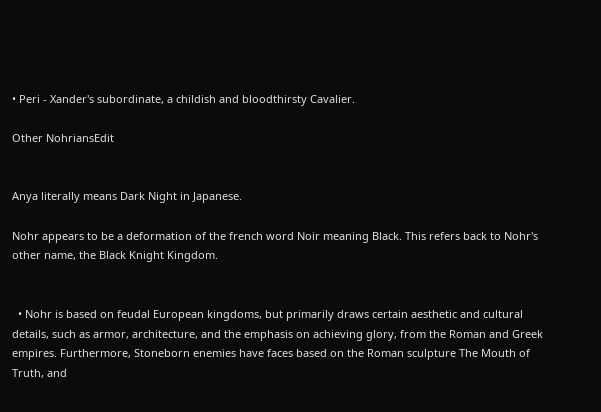• Peri - Xander's subordinate, a childish and bloodthirsty Cavalier.

Other NohriansEdit


Anya literally means Dark Night in Japanese.

Nohr appears to be a deformation of the french word Noir meaning Black. This refers back to Nohr's other name, the Black Knight Kingdom.


  • Nohr is based on feudal European kingdoms, but primarily draws certain aesthetic and cultural details, such as armor, architecture, and the emphasis on achieving glory, from the Roman and Greek empires. Furthermore, Stoneborn enemies have faces based on the Roman sculpture The Mouth of Truth, and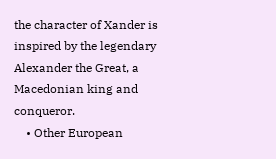the character of Xander is inspired by the legendary Alexander the Great, a Macedonian king and conqueror.
    • Other European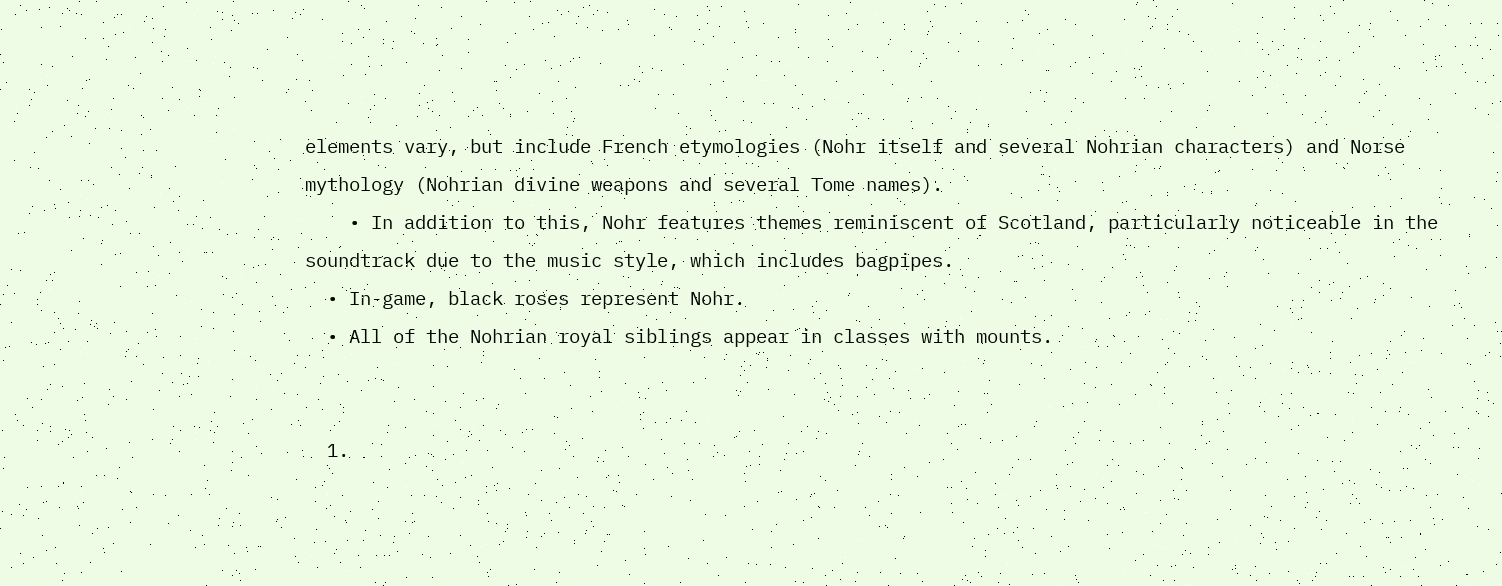elements vary, but include French etymologies (Nohr itself and several Nohrian characters) and Norse mythology (Nohrian divine weapons and several Tome names).
    • In addition to this, Nohr features themes reminiscent of Scotland, particularly noticeable in the soundtrack due to the music style, which includes bagpipes.
  • In-game, black roses represent Nohr.
  • All of the Nohrian royal siblings appear in classes with mounts.


  1.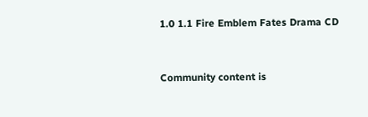1.0 1.1 Fire Emblem Fates Drama CD


Community content is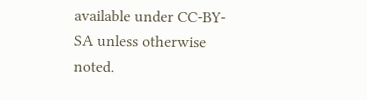available under CC-BY-SA unless otherwise noted.